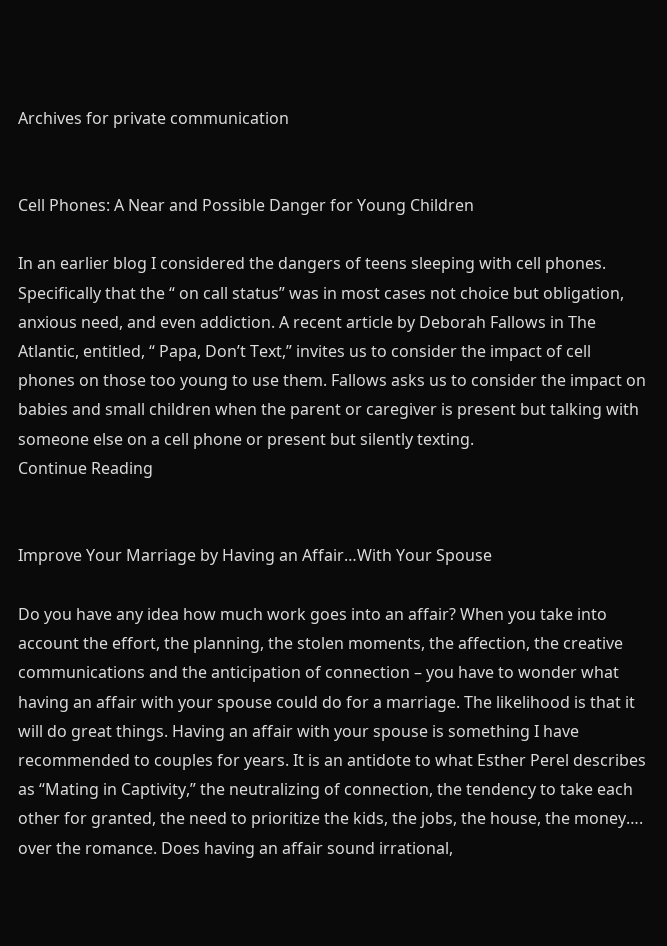Archives for private communication


Cell Phones: A Near and Possible Danger for Young Children

In an earlier blog I considered the dangers of teens sleeping with cell phones. Specifically that the “ on call status” was in most cases not choice but obligation, anxious need, and even addiction. A recent article by Deborah Fallows in The Atlantic, entitled, “ Papa, Don’t Text,” invites us to consider the impact of cell phones on those too young to use them. Fallows asks us to consider the impact on babies and small children when the parent or caregiver is present but talking with someone else on a cell phone or present but silently texting.
Continue Reading


Improve Your Marriage by Having an Affair…With Your Spouse

Do you have any idea how much work goes into an affair? When you take into account the effort, the planning, the stolen moments, the affection, the creative communications and the anticipation of connection – you have to wonder what having an affair with your spouse could do for a marriage. The likelihood is that it will do great things. Having an affair with your spouse is something I have recommended to couples for years. It is an antidote to what Esther Perel describes as “Mating in Captivity,” the neutralizing of connection, the tendency to take each other for granted, the need to prioritize the kids, the jobs, the house, the money…. over the romance. Does having an affair sound irrational,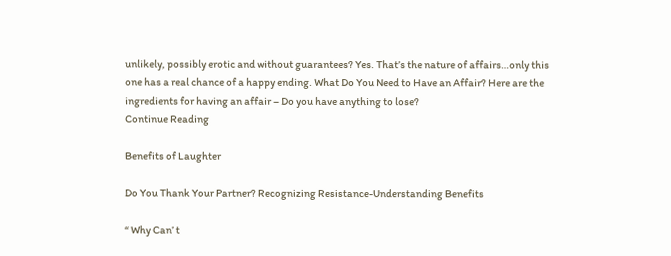unlikely, possibly erotic and without guarantees? Yes. That’s the nature of affairs…only this one has a real chance of a happy ending. What Do You Need to Have an Affair? Here are the ingredients for having an affair – Do you have anything to lose?
Continue Reading

Benefits of Laughter

Do You Thank Your Partner? Recognizing Resistance-Understanding Benefits

“ Why Can’ t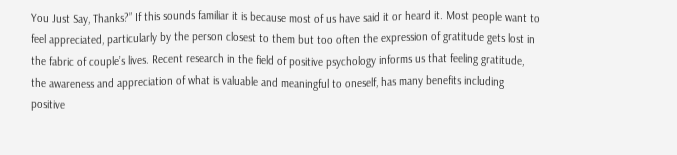You Just Say, Thanks?” If this sounds familiar it is because most of us have said it or heard it. Most people want to feel appreciated, particularly by the person closest to them but too often the expression of gratitude gets lost in the fabric of couple’s lives. Recent research in the field of positive psychology informs us that feeling gratitude, the awareness and appreciation of what is valuable and meaningful to oneself, has many benefits including positive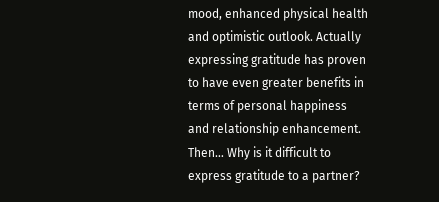mood, enhanced physical health and optimistic outlook. Actually expressing gratitude has proven to have even greater benefits in terms of personal happiness and relationship enhancement. Then… Why is it difficult to express gratitude to a partner?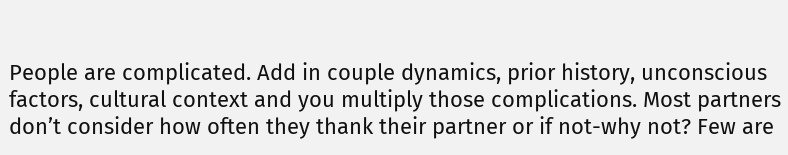People are complicated. Add in couple dynamics, prior history, unconscious factors, cultural context and you multiply those complications. Most partners don’t consider how often they thank their partner or if not-why not? Few are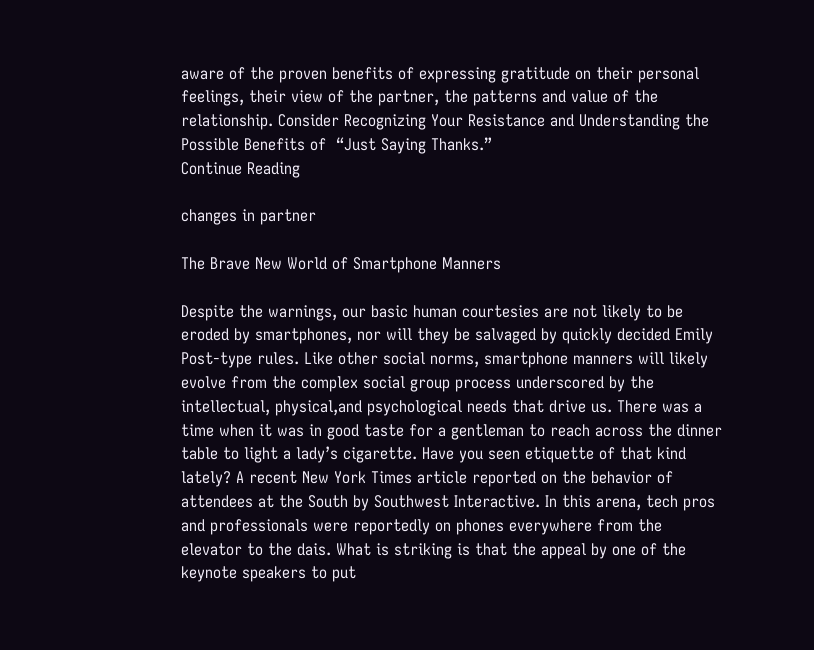aware of the proven benefits of expressing gratitude on their personal feelings, their view of the partner, the patterns and value of the relationship. Consider Recognizing Your Resistance and Understanding the Possible Benefits of  “Just Saying Thanks.”
Continue Reading

changes in partner

The Brave New World of Smartphone Manners

Despite the warnings, our basic human courtesies are not likely to be eroded by smartphones, nor will they be salvaged by quickly decided Emily Post-type rules. Like other social norms, smartphone manners will likely evolve from the complex social group process underscored by the intellectual, physical,and psychological needs that drive us. There was a time when it was in good taste for a gentleman to reach across the dinner table to light a lady’s cigarette. Have you seen etiquette of that kind lately? A recent New York Times article reported on the behavior of attendees at the South by Southwest Interactive. In this arena, tech pros and professionals were reportedly on phones everywhere from the elevator to the dais. What is striking is that the appeal by one of the keynote speakers to put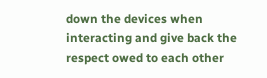down the devices when interacting and give back the respect owed to each other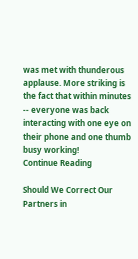was met with thunderous applause. More striking is the fact that within minutes -- everyone was back interacting with one eye on their phone and one thumb busy working!
Continue Reading

Should We Correct Our Partners in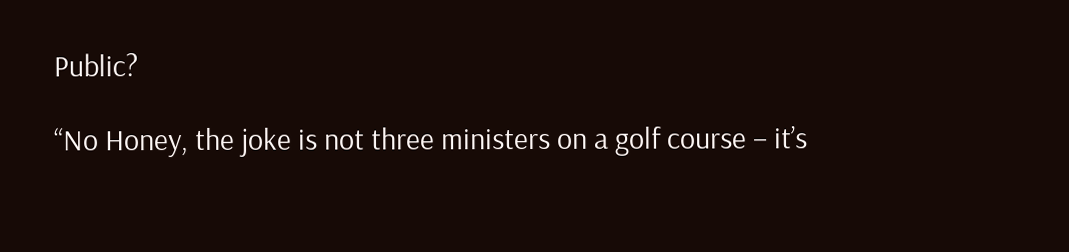Public?

“No Honey, the joke is not three ministers on a golf course – it’s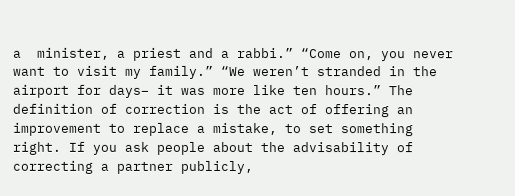a  minister, a priest and a rabbi.” “Come on, you never want to visit my family.” “We weren’t stranded in the airport for days– it was more like ten hours.” The definition of correction is the act of offering an improvement to replace a mistake, to set something right. If you ask people about the advisability of correcting a partner publicly,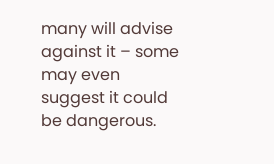many will advise against it – some may even suggest it could be dangerous.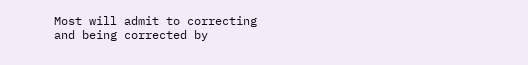Most will admit to correcting and being corrected by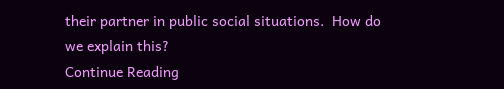their partner in public social situations.  How do we explain this?
Continue Reading